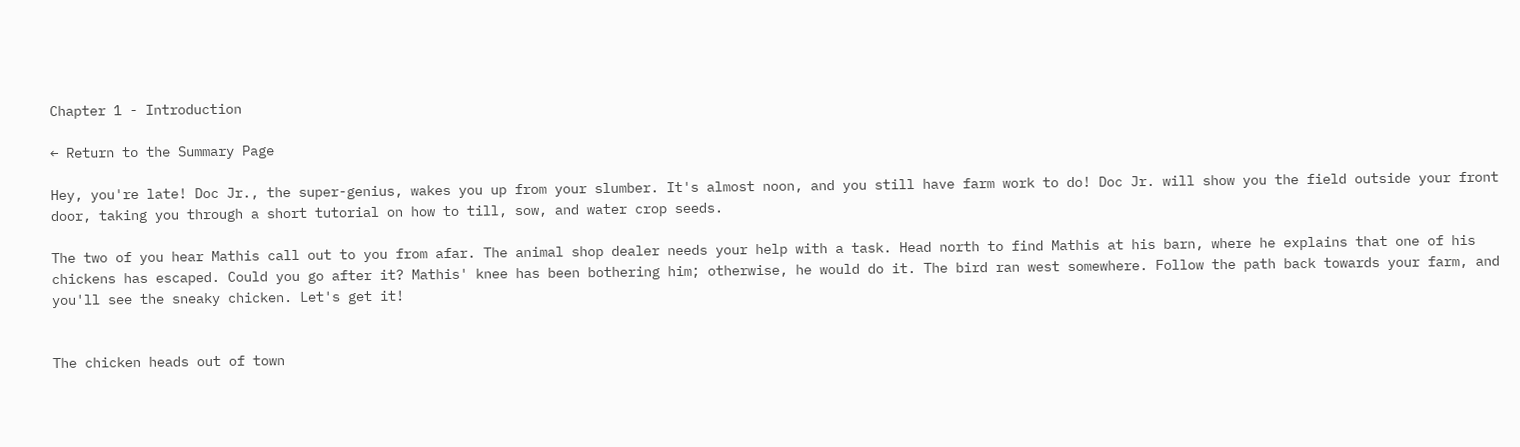Chapter 1 - Introduction

← Return to the Summary Page

Hey, you're late! Doc Jr., the super-genius, wakes you up from your slumber. It's almost noon, and you still have farm work to do! Doc Jr. will show you the field outside your front door, taking you through a short tutorial on how to till, sow, and water crop seeds.

The two of you hear Mathis call out to you from afar. The animal shop dealer needs your help with a task. Head north to find Mathis at his barn, where he explains that one of his chickens has escaped. Could you go after it? Mathis' knee has been bothering him; otherwise, he would do it. The bird ran west somewhere. Follow the path back towards your farm, and you'll see the sneaky chicken. Let's get it!


The chicken heads out of town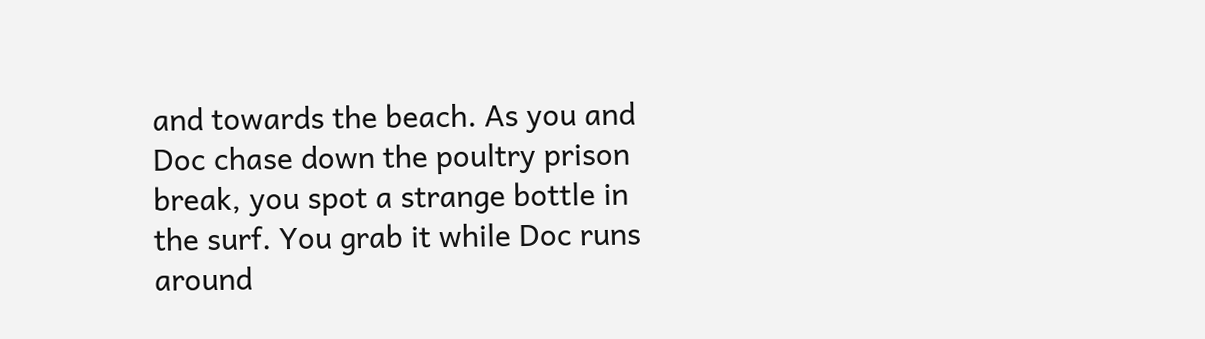and towards the beach. As you and Doc chase down the poultry prison break, you spot a strange bottle in the surf. You grab it while Doc runs around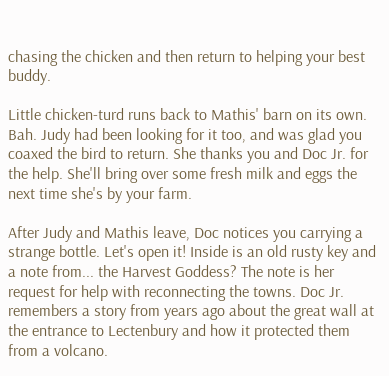chasing the chicken and then return to helping your best buddy.

Little chicken-turd runs back to Mathis' barn on its own. Bah. Judy had been looking for it too, and was glad you coaxed the bird to return. She thanks you and Doc Jr. for the help. She'll bring over some fresh milk and eggs the next time she's by your farm.

After Judy and Mathis leave, Doc notices you carrying a strange bottle. Let's open it! Inside is an old rusty key and a note from... the Harvest Goddess? The note is her request for help with reconnecting the towns. Doc Jr. remembers a story from years ago about the great wall at the entrance to Lectenbury and how it protected them from a volcano.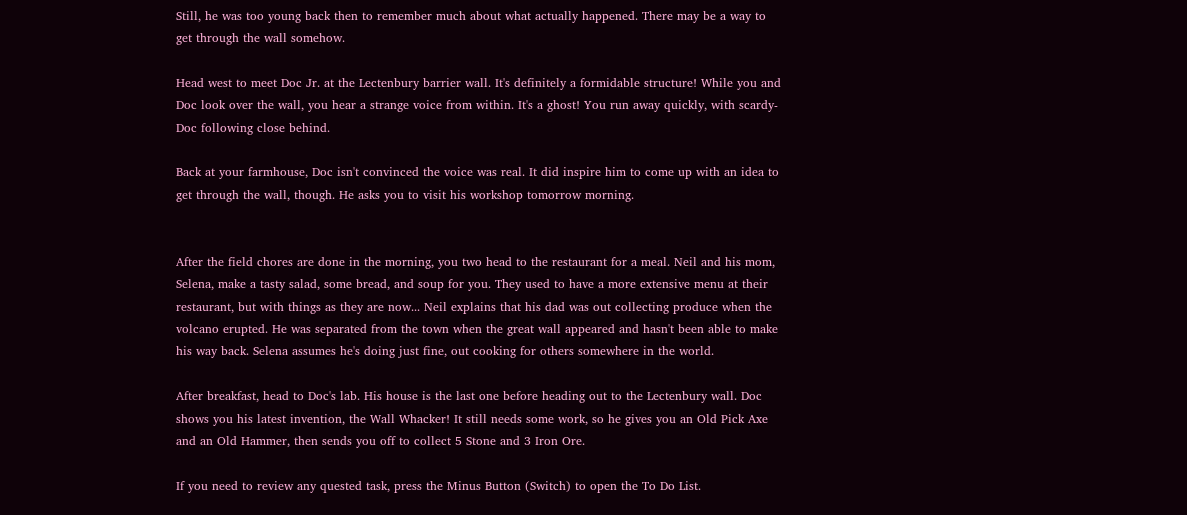Still, he was too young back then to remember much about what actually happened. There may be a way to get through the wall somehow.

Head west to meet Doc Jr. at the Lectenbury barrier wall. It's definitely a formidable structure! While you and Doc look over the wall, you hear a strange voice from within. It's a ghost! You run away quickly, with scardy-Doc following close behind.

Back at your farmhouse, Doc isn't convinced the voice was real. It did inspire him to come up with an idea to get through the wall, though. He asks you to visit his workshop tomorrow morning.


After the field chores are done in the morning, you two head to the restaurant for a meal. Neil and his mom, Selena, make a tasty salad, some bread, and soup for you. They used to have a more extensive menu at their restaurant, but with things as they are now... Neil explains that his dad was out collecting produce when the volcano erupted. He was separated from the town when the great wall appeared and hasn't been able to make his way back. Selena assumes he's doing just fine, out cooking for others somewhere in the world.

After breakfast, head to Doc's lab. His house is the last one before heading out to the Lectenbury wall. Doc shows you his latest invention, the Wall Whacker! It still needs some work, so he gives you an Old Pick Axe and an Old Hammer, then sends you off to collect 5 Stone and 3 Iron Ore.

If you need to review any quested task, press the Minus Button (Switch) to open the To Do List.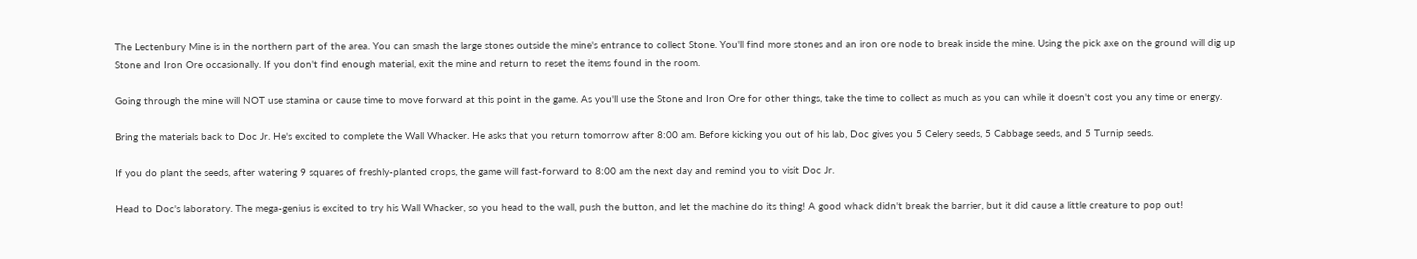The Lectenbury Mine is in the northern part of the area. You can smash the large stones outside the mine's entrance to collect Stone. You'll find more stones and an iron ore node to break inside the mine. Using the pick axe on the ground will dig up Stone and Iron Ore occasionally. If you don't find enough material, exit the mine and return to reset the items found in the room.

Going through the mine will NOT use stamina or cause time to move forward at this point in the game. As you'll use the Stone and Iron Ore for other things, take the time to collect as much as you can while it doesn't cost you any time or energy.

Bring the materials back to Doc Jr. He's excited to complete the Wall Whacker. He asks that you return tomorrow after 8:00 am. Before kicking you out of his lab, Doc gives you 5 Celery seeds, 5 Cabbage seeds, and 5 Turnip seeds.

If you do plant the seeds, after watering 9 squares of freshly-planted crops, the game will fast-forward to 8:00 am the next day and remind you to visit Doc Jr.

Head to Doc's laboratory. The mega-genius is excited to try his Wall Whacker, so you head to the wall, push the button, and let the machine do its thing! A good whack didn't break the barrier, but it did cause a little creature to pop out!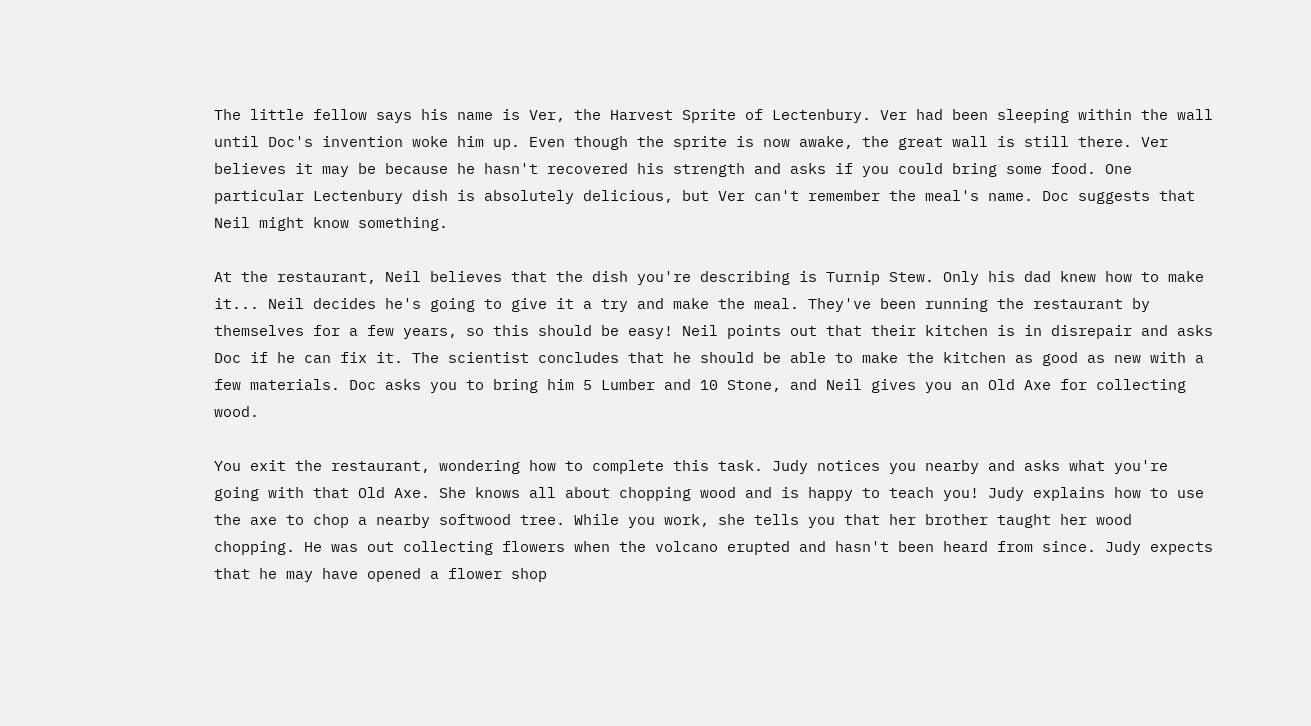The little fellow says his name is Ver, the Harvest Sprite of Lectenbury. Ver had been sleeping within the wall until Doc's invention woke him up. Even though the sprite is now awake, the great wall is still there. Ver believes it may be because he hasn't recovered his strength and asks if you could bring some food. One particular Lectenbury dish is absolutely delicious, but Ver can't remember the meal's name. Doc suggests that Neil might know something.

At the restaurant, Neil believes that the dish you're describing is Turnip Stew. Only his dad knew how to make it... Neil decides he's going to give it a try and make the meal. They've been running the restaurant by themselves for a few years, so this should be easy! Neil points out that their kitchen is in disrepair and asks Doc if he can fix it. The scientist concludes that he should be able to make the kitchen as good as new with a few materials. Doc asks you to bring him 5 Lumber and 10 Stone, and Neil gives you an Old Axe for collecting wood.

You exit the restaurant, wondering how to complete this task. Judy notices you nearby and asks what you're going with that Old Axe. She knows all about chopping wood and is happy to teach you! Judy explains how to use the axe to chop a nearby softwood tree. While you work, she tells you that her brother taught her wood chopping. He was out collecting flowers when the volcano erupted and hasn't been heard from since. Judy expects that he may have opened a flower shop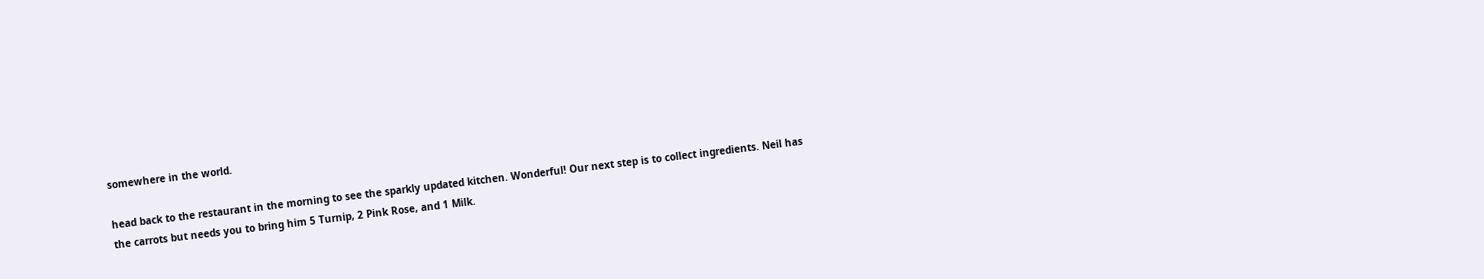somewhere in the world.

head back to the restaurant in the morning to see the sparkly updated kitchen. Wonderful! Our next step is to collect ingredients. Neil has the carrots but needs you to bring him 5 Turnip, 2 Pink Rose, and 1 Milk.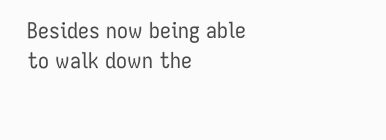Besides now being able to walk down the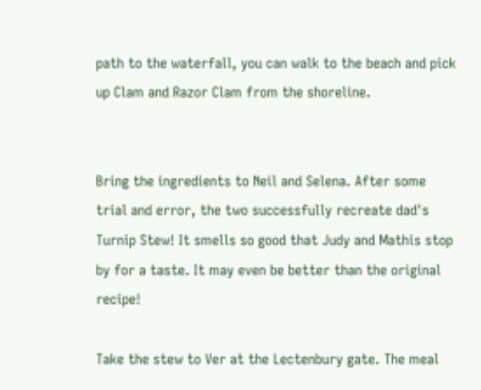path to the waterfall, you can walk to the beach and pick up Clam and Razor Clam from the shoreline.


Bring the ingredients to Neil and Selena. After some trial and error, the two successfully recreate dad's Turnip Stew! It smells so good that Judy and Mathis stop by for a taste. It may even be better than the original recipe!

Take the stew to Ver at the Lectenbury gate. The meal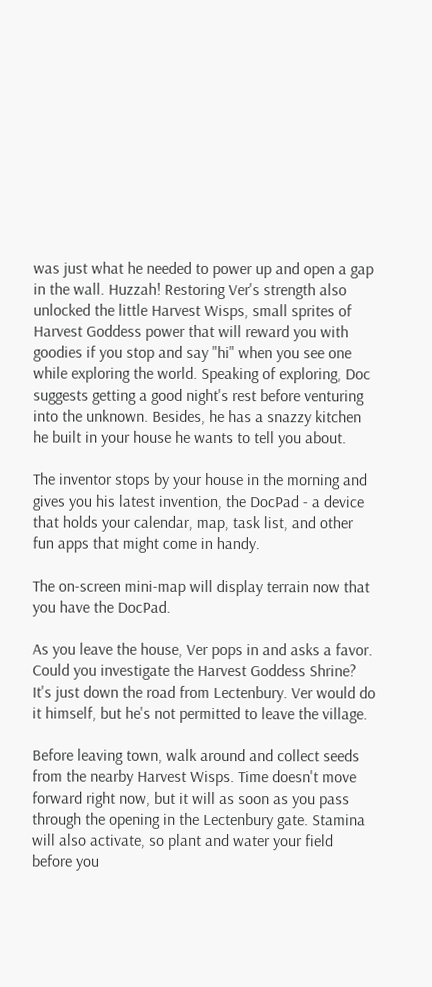was just what he needed to power up and open a gap in the wall. Huzzah! Restoring Ver's strength also unlocked the little Harvest Wisps, small sprites of Harvest Goddess power that will reward you with goodies if you stop and say "hi" when you see one while exploring the world. Speaking of exploring, Doc suggests getting a good night's rest before venturing into the unknown. Besides, he has a snazzy kitchen he built in your house he wants to tell you about.

The inventor stops by your house in the morning and gives you his latest invention, the DocPad - a device that holds your calendar, map, task list, and other fun apps that might come in handy.

The on-screen mini-map will display terrain now that you have the DocPad.

As you leave the house, Ver pops in and asks a favor. Could you investigate the Harvest Goddess Shrine? It's just down the road from Lectenbury. Ver would do it himself, but he's not permitted to leave the village.

Before leaving town, walk around and collect seeds from the nearby Harvest Wisps. Time doesn't move forward right now, but it will as soon as you pass through the opening in the Lectenbury gate. Stamina will also activate, so plant and water your field before you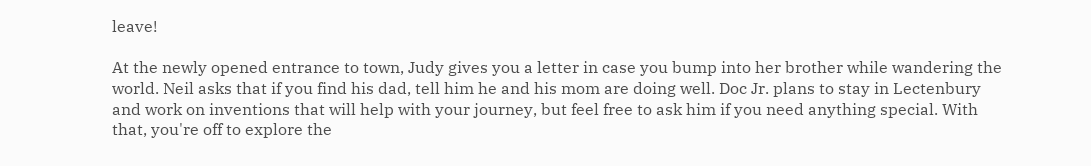leave!

At the newly opened entrance to town, Judy gives you a letter in case you bump into her brother while wandering the world. Neil asks that if you find his dad, tell him he and his mom are doing well. Doc Jr. plans to stay in Lectenbury and work on inventions that will help with your journey, but feel free to ask him if you need anything special. With that, you're off to explore the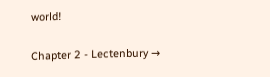world!

Chapter 2 - Lectenbury →